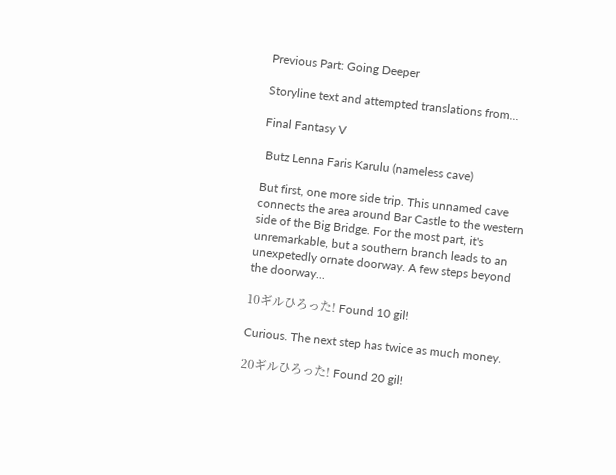Previous Part: Going Deeper

Storyline text and attempted translations from...

Final Fantasy V

 Butz Lenna Faris Karulu (nameless cave)

But first, one more side trip. This unnamed cave connects the area around Bar Castle to the western side of the Big Bridge. For the most part, it's unremarkable, but a southern branch leads to an unexpetedly ornate doorway. A few steps beyond the doorway...

10ギルひろった! Found 10 gil!

Curious. The next step has twice as much money.

20ギルひろった! Found 20 gil!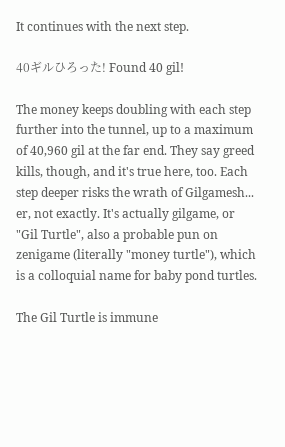It continues with the next step.

40ギルひろった! Found 40 gil!

The money keeps doubling with each step further into the tunnel, up to a maximum of 40,960 gil at the far end. They say greed kills, though, and it's true here, too. Each step deeper risks the wrath of Gilgamesh... er, not exactly. It's actually gilgame, or "Gil Turtle", also a probable pun on zenigame (literally "money turtle"), which is a colloquial name for baby pond turtles.

The Gil Turtle is immune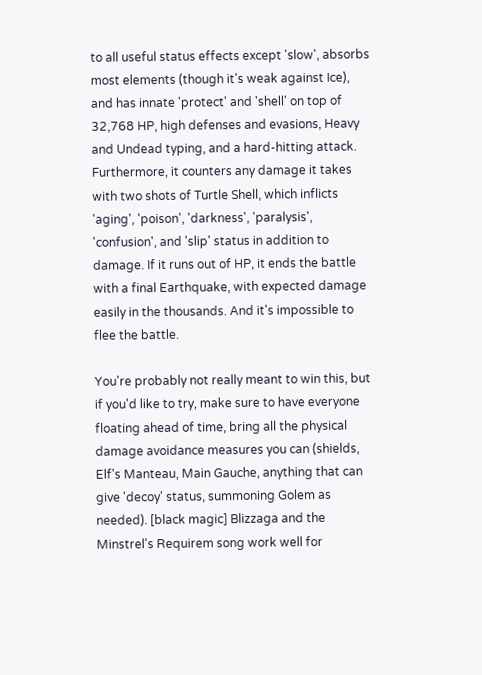to all useful status effects except 'slow', absorbs most elements (though it's weak against Ice), and has innate 'protect' and 'shell' on top of 32,768 HP, high defenses and evasions, Heavy and Undead typing, and a hard-hitting attack. Furthermore, it counters any damage it takes with two shots of Turtle Shell, which inflicts 'aging', 'poison', 'darkness', 'paralysis', 'confusion', and 'slip' status in addition to damage. If it runs out of HP, it ends the battle with a final Earthquake, with expected damage easily in the thousands. And it's impossible to flee the battle.

You're probably not really meant to win this, but if you'd like to try, make sure to have everyone floating ahead of time, bring all the physical damage avoidance measures you can (shields, Elf's Manteau, Main Gauche, anything that can give 'decoy' status, summoning Golem as needed). [black magic] Blizzaga and the Minstrel's Requirem song work well for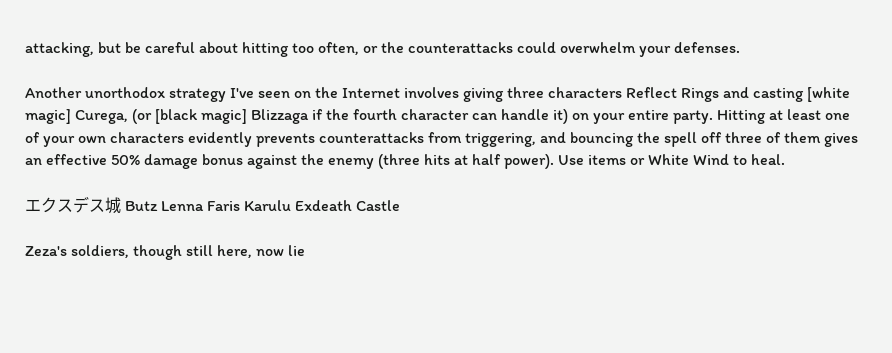attacking, but be careful about hitting too often, or the counterattacks could overwhelm your defenses.

Another unorthodox strategy I've seen on the Internet involves giving three characters Reflect Rings and casting [white magic] Curega, (or [black magic] Blizzaga if the fourth character can handle it) on your entire party. Hitting at least one of your own characters evidently prevents counterattacks from triggering, and bouncing the spell off three of them gives an effective 50% damage bonus against the enemy (three hits at half power). Use items or White Wind to heal.

エクスデス城 Butz Lenna Faris Karulu Exdeath Castle

Zeza's soldiers, though still here, now lie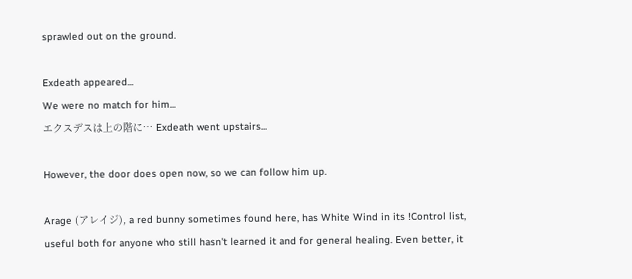sprawled out on the ground.

Exdeath appeared...
We were no match for him...
エクスデスは上の階に… Exdeath went upstairs...

However, the door does open now, so we can follow him up.

Arage (アレイジ), a red bunny sometimes found here, has White Wind in its !Control list, useful both for anyone who still hasn't learned it and for general healing. Even better, it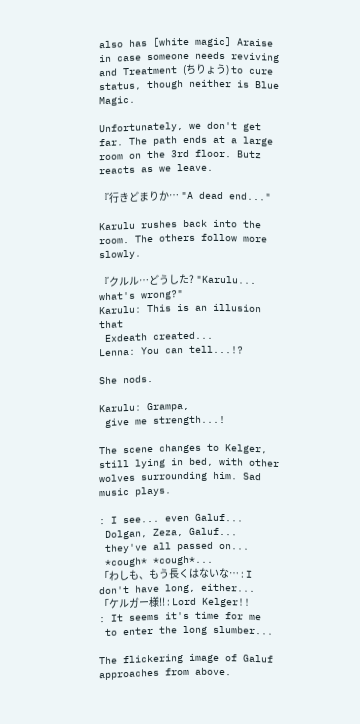also has [white magic] Araise in case someone needs reviving and Treatment (ちりょう) to cure status, though neither is Blue Magic.

Unfortunately, we don't get far. The path ends at a large room on the 3rd floor. Butz reacts as we leave.

『行きどまりか… "A dead end..."

Karulu rushes back into the room. The others follow more slowly.

『クルル…どうした? "Karulu... what's wrong?"
Karulu: This is an illusion that
 Exdeath created...
Lenna: You can tell...!?

She nods.

Karulu: Grampa,
 give me strength...!

The scene changes to Kelger, still lying in bed, with other wolves surrounding him. Sad music plays.

: I see... even Galuf...
 Dolgan, Zeza, Galuf...
 they've all passed on...
 *cough* *cough*...
「わしも、もう長くはないな… : I don't have long, either...
「ケルガー様!! : Lord Kelger!!
: It seems it's time for me
 to enter the long slumber...

The flickering image of Galuf approaches from above.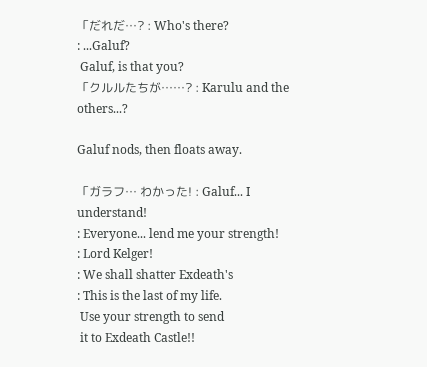「だれだ…? : Who's there?
: ...Galuf?
 Galuf, is that you?
「クルルたちが……? : Karulu and the others...?

Galuf nods, then floats away.

「ガラフ… わかった! : Galuf... I understand!
: Everyone... lend me your strength!
: Lord Kelger!
: We shall shatter Exdeath's
: This is the last of my life.
 Use your strength to send
 it to Exdeath Castle!!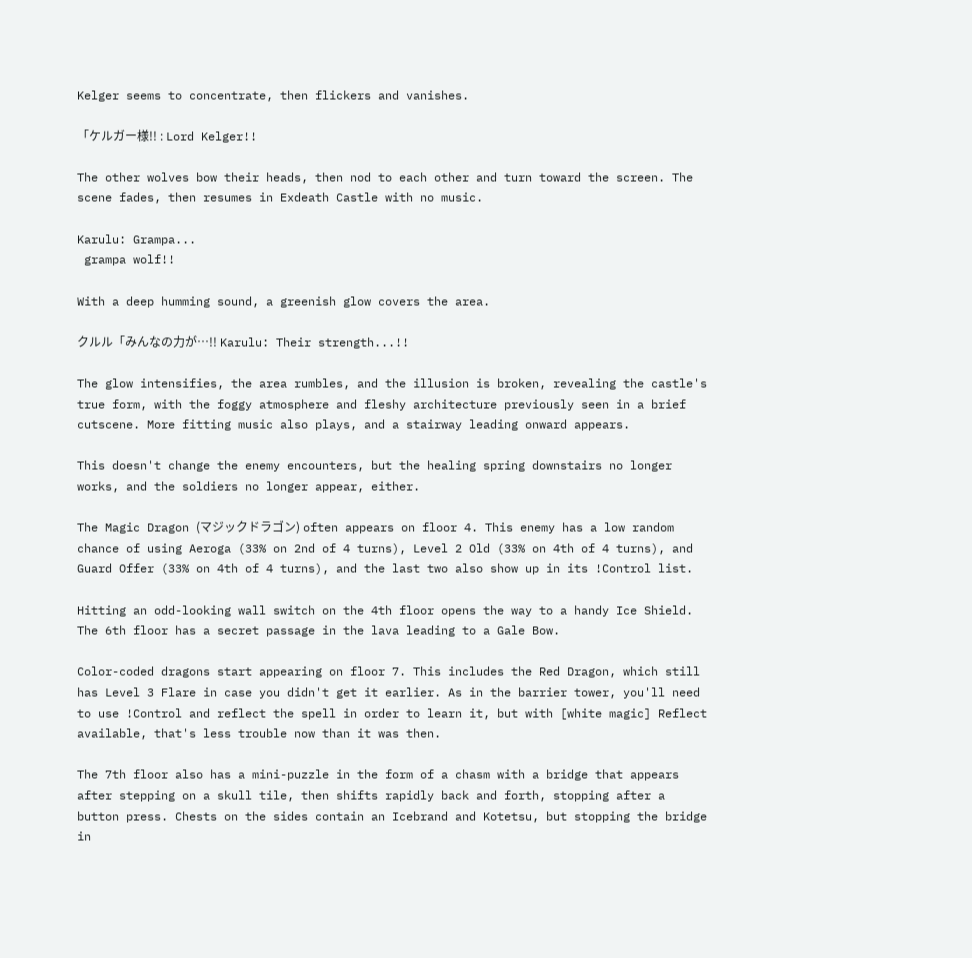Kelger seems to concentrate, then flickers and vanishes.

「ケルガー様!! : Lord Kelger!!

The other wolves bow their heads, then nod to each other and turn toward the screen. The scene fades, then resumes in Exdeath Castle with no music.

Karulu: Grampa...
 grampa wolf!!

With a deep humming sound, a greenish glow covers the area.

クルル「みんなの力が…!! Karulu: Their strength...!!

The glow intensifies, the area rumbles, and the illusion is broken, revealing the castle's true form, with the foggy atmosphere and fleshy architecture previously seen in a brief cutscene. More fitting music also plays, and a stairway leading onward appears.

This doesn't change the enemy encounters, but the healing spring downstairs no longer works, and the soldiers no longer appear, either.

The Magic Dragon (マジックドラゴン) often appears on floor 4. This enemy has a low random chance of using Aeroga (33% on 2nd of 4 turns), Level 2 Old (33% on 4th of 4 turns), and Guard Offer (33% on 4th of 4 turns), and the last two also show up in its !Control list.

Hitting an odd-looking wall switch on the 4th floor opens the way to a handy Ice Shield. The 6th floor has a secret passage in the lava leading to a Gale Bow.

Color-coded dragons start appearing on floor 7. This includes the Red Dragon, which still has Level 3 Flare in case you didn't get it earlier. As in the barrier tower, you'll need to use !Control and reflect the spell in order to learn it, but with [white magic] Reflect available, that's less trouble now than it was then.

The 7th floor also has a mini-puzzle in the form of a chasm with a bridge that appears after stepping on a skull tile, then shifts rapidly back and forth, stopping after a button press. Chests on the sides contain an Icebrand and Kotetsu, but stopping the bridge in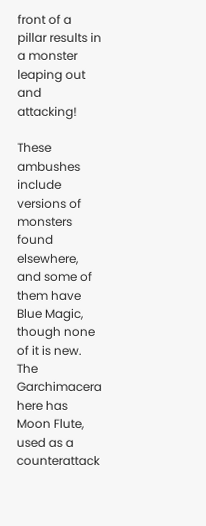front of a pillar results in a monster leaping out and attacking!

These ambushes include versions of monsters found elsewhere, and some of them have Blue Magic, though none of it is new. The Garchimacera here has Moon Flute, used as a counterattack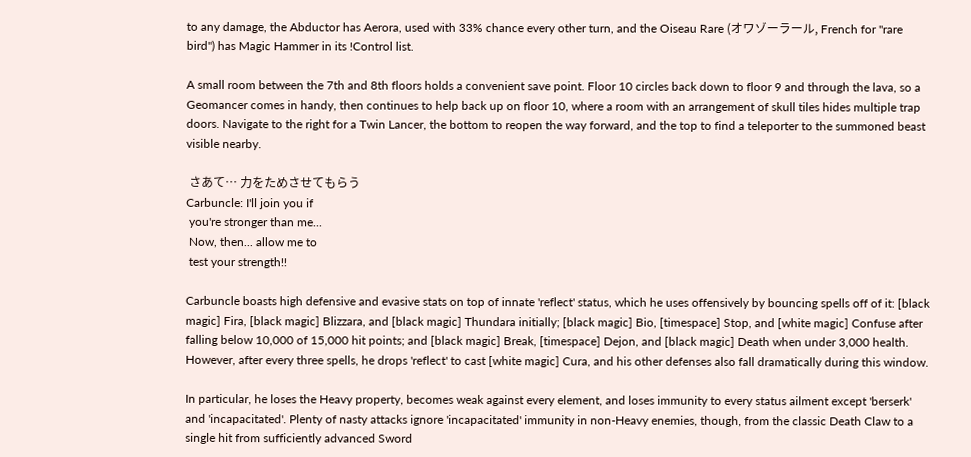to any damage, the Abductor has Aerora, used with 33% chance every other turn, and the Oiseau Rare (オワゾーラール, French for "rare bird") has Magic Hammer in its !Control list.

A small room between the 7th and 8th floors holds a convenient save point. Floor 10 circles back down to floor 9 and through the lava, so a Geomancer comes in handy, then continues to help back up on floor 10, where a room with an arrangement of skull tiles hides multiple trap doors. Navigate to the right for a Twin Lancer, the bottom to reopen the way forward, and the top to find a teleporter to the summoned beast visible nearby.

 さあて… 力をためさせてもらう
Carbuncle: I'll join you if
 you're stronger than me...
 Now, then... allow me to
 test your strength!!

Carbuncle boasts high defensive and evasive stats on top of innate 'reflect' status, which he uses offensively by bouncing spells off of it: [black magic] Fira, [black magic] Blizzara, and [black magic] Thundara initially; [black magic] Bio, [timespace] Stop, and [white magic] Confuse after falling below 10,000 of 15,000 hit points; and [black magic] Break, [timespace] Dejon, and [black magic] Death when under 3,000 health. However, after every three spells, he drops 'reflect' to cast [white magic] Cura, and his other defenses also fall dramatically during this window.

In particular, he loses the Heavy property, becomes weak against every element, and loses immunity to every status ailment except 'berserk' and 'incapacitated'. Plenty of nasty attacks ignore 'incapacitated' immunity in non-Heavy enemies, though, from the classic Death Claw to a single hit from sufficiently advanced Sword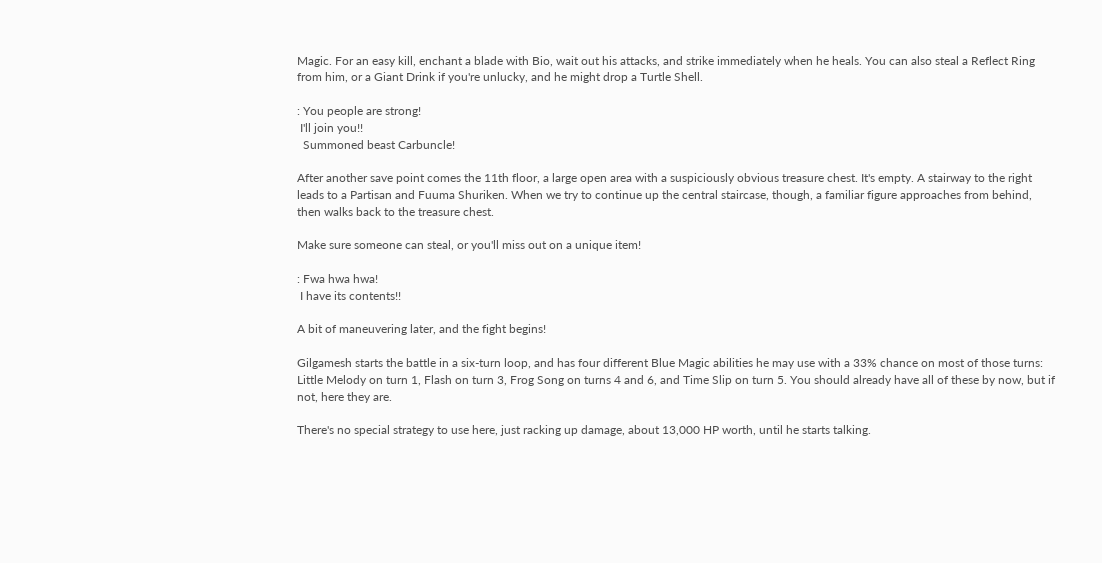Magic. For an easy kill, enchant a blade with Bio, wait out his attacks, and strike immediately when he heals. You can also steal a Reflect Ring from him, or a Giant Drink if you're unlucky, and he might drop a Turtle Shell.

: You people are strong!
 I'll join you!!
  Summoned beast Carbuncle!

After another save point comes the 11th floor, a large open area with a suspiciously obvious treasure chest. It's empty. A stairway to the right leads to a Partisan and Fuuma Shuriken. When we try to continue up the central staircase, though, a familiar figure approaches from behind, then walks back to the treasure chest.

Make sure someone can steal, or you'll miss out on a unique item!

: Fwa hwa hwa!
 I have its contents!!

A bit of maneuvering later, and the fight begins!

Gilgamesh starts the battle in a six-turn loop, and has four different Blue Magic abilities he may use with a 33% chance on most of those turns: Little Melody on turn 1, Flash on turn 3, Frog Song on turns 4 and 6, and Time Slip on turn 5. You should already have all of these by now, but if not, here they are.

There's no special strategy to use here, just racking up damage, about 13,000 HP worth, until he starts talking.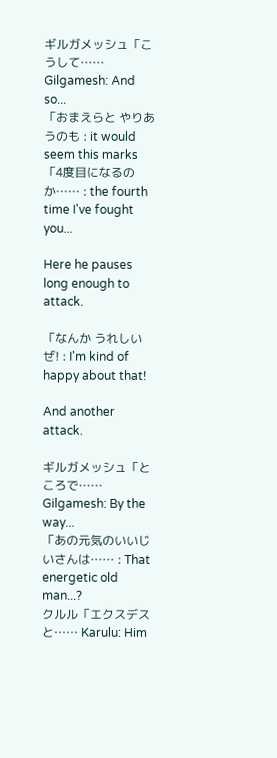ギルガメッシュ「こうして…… Gilgamesh: And so...
「おまえらと やりあうのも : it would seem this marks
「4度目になるのか…… : the fourth time I've fought you...

Here he pauses long enough to attack.

「なんか うれしいぜ! : I'm kind of happy about that!

And another attack.

ギルガメッシュ「ところで…… Gilgamesh: By the way...
「あの元気のいいじいさんは…… : That energetic old man...?
クルル「エクスデスと…… Karulu: Him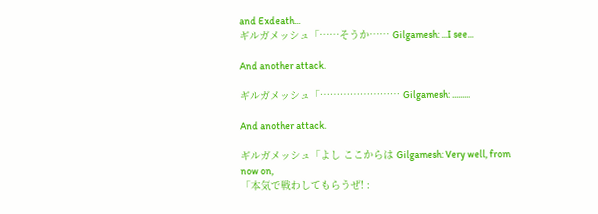and Exdeath...
ギルガメッシュ「……そうか…… Gilgamesh: ...I see...

And another attack.

ギルガメッシュ「…………………… Gilgamesh: .........

And another attack.

ギルガメッシュ「よし ここからは Gilgamesh: Very well, from now on,
「本気で戦わしてもらうぜ! :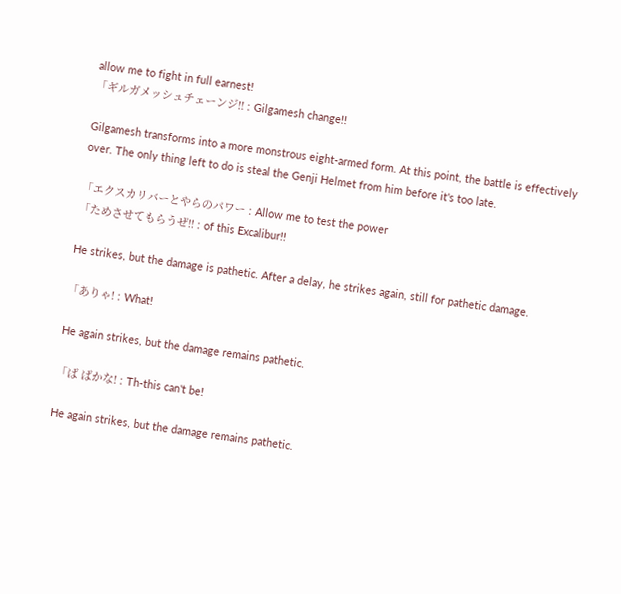allow me to fight in full earnest!
「ギルガメッシュチェーンジ!! : Gilgamesh change!!

Gilgamesh transforms into a more monstrous eight-armed form. At this point, the battle is effectively over. The only thing left to do is steal the Genji Helmet from him before it's too late.

「エクスカリバーとやらのパワー : Allow me to test the power
「ためさせてもらうぜ!! : of this Excalibur!!

He strikes, but the damage is pathetic. After a delay, he strikes again, still for pathetic damage.

「ありゃ! : What!

He again strikes, but the damage remains pathetic.

「ば ばかな! : Th-this can't be!

He again strikes, but the damage remains pathetic.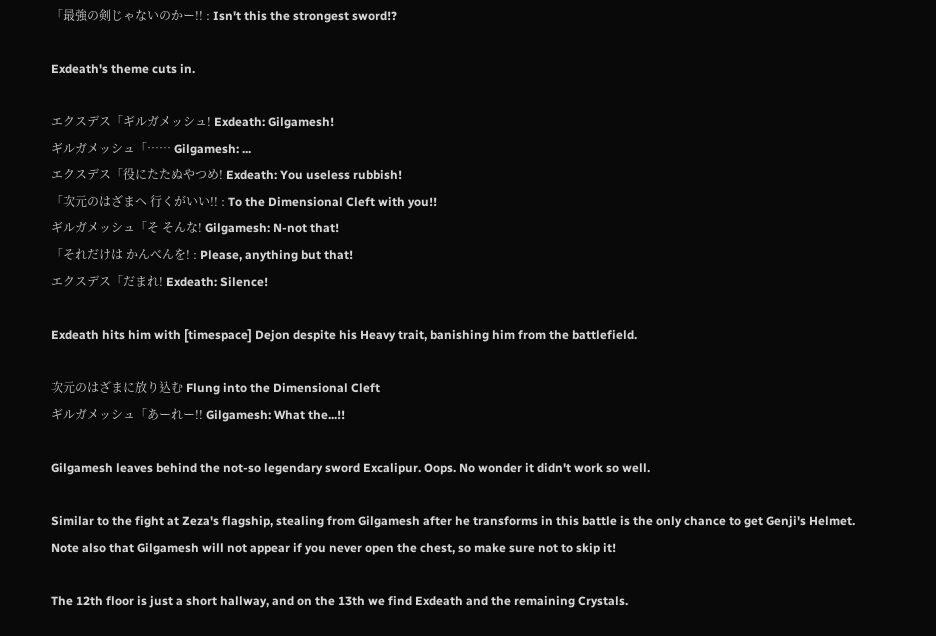「最強の剣じゃないのかー!! : Isn't this the strongest sword!?

Exdeath's theme cuts in.

エクスデス「ギルガメッシュ! Exdeath: Gilgamesh!
ギルガメッシュ「…… Gilgamesh: ...
エクスデス「役にたたぬやつめ! Exdeath: You useless rubbish!
「次元のはざまへ 行くがいい!! : To the Dimensional Cleft with you!!
ギルガメッシュ「そ そんな! Gilgamesh: N-not that!
「それだけは かんべんを! : Please, anything but that!
エクスデス「だまれ! Exdeath: Silence!

Exdeath hits him with [timespace] Dejon despite his Heavy trait, banishing him from the battlefield.

次元のはざまに放り込む Flung into the Dimensional Cleft
ギルガメッシュ「あーれー!! Gilgamesh: What the...!!

Gilgamesh leaves behind the not-so legendary sword Excalipur. Oops. No wonder it didn't work so well.

Similar to the fight at Zeza's flagship, stealing from Gilgamesh after he transforms in this battle is the only chance to get Genji's Helmet. Note also that Gilgamesh will not appear if you never open the chest, so make sure not to skip it!

The 12th floor is just a short hallway, and on the 13th we find Exdeath and the remaining Crystals.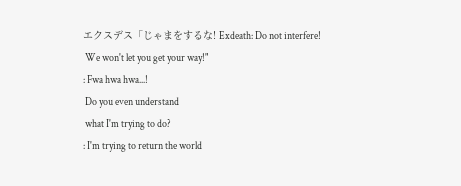エクスデス「じゃまをするな! Exdeath: Do not interfere!
 We won't let you get your way!"
: Fwa hwa hwa...!
 Do you even understand
 what I'm trying to do?
: I'm trying to return the world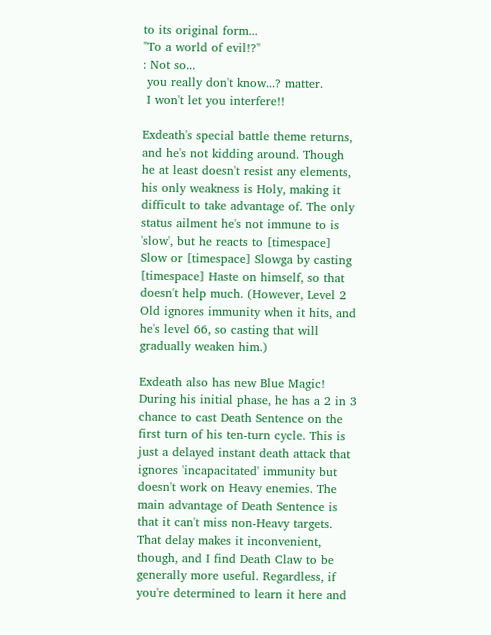to its original form...
"To a world of evil!?"
: Not so...
 you really don't know...? matter.
 I won't let you interfere!!

Exdeath's special battle theme returns, and he's not kidding around. Though he at least doesn't resist any elements, his only weakness is Holy, making it difficult to take advantage of. The only status ailment he's not immune to is 'slow', but he reacts to [timespace] Slow or [timespace] Slowga by casting [timespace] Haste on himself, so that doesn't help much. (However, Level 2 Old ignores immunity when it hits, and he's level 66, so casting that will gradually weaken him.)

Exdeath also has new Blue Magic! During his initial phase, he has a 2 in 3 chance to cast Death Sentence on the first turn of his ten-turn cycle. This is just a delayed instant death attack that ignores 'incapacitated' immunity but doesn't work on Heavy enemies. The main advantage of Death Sentence is that it can't miss non-Heavy targets. That delay makes it inconvenient, though, and I find Death Claw to be generally more useful. Regardless, if you're determined to learn it here and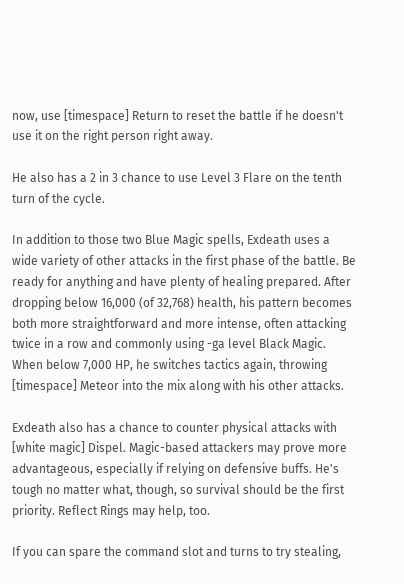now, use [timespace] Return to reset the battle if he doesn't use it on the right person right away.

He also has a 2 in 3 chance to use Level 3 Flare on the tenth turn of the cycle.

In addition to those two Blue Magic spells, Exdeath uses a wide variety of other attacks in the first phase of the battle. Be ready for anything and have plenty of healing prepared. After dropping below 16,000 (of 32,768) health, his pattern becomes both more straightforward and more intense, often attacking twice in a row and commonly using -ga level Black Magic. When below 7,000 HP, he switches tactics again, throwing [timespace] Meteor into the mix along with his other attacks.

Exdeath also has a chance to counter physical attacks with [white magic] Dispel. Magic-based attackers may prove more advantageous, especially if relying on defensive buffs. He's tough no matter what, though, so survival should be the first priority. Reflect Rings may help, too.

If you can spare the command slot and turns to try stealing,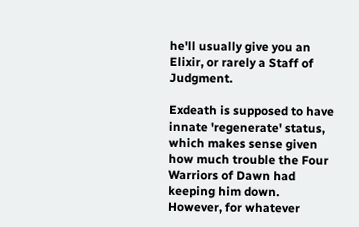he'll usually give you an Elixir, or rarely a Staff of Judgment.

Exdeath is supposed to have innate 'regenerate' status, which makes sense given how much trouble the Four Warriors of Dawn had keeping him down. However, for whatever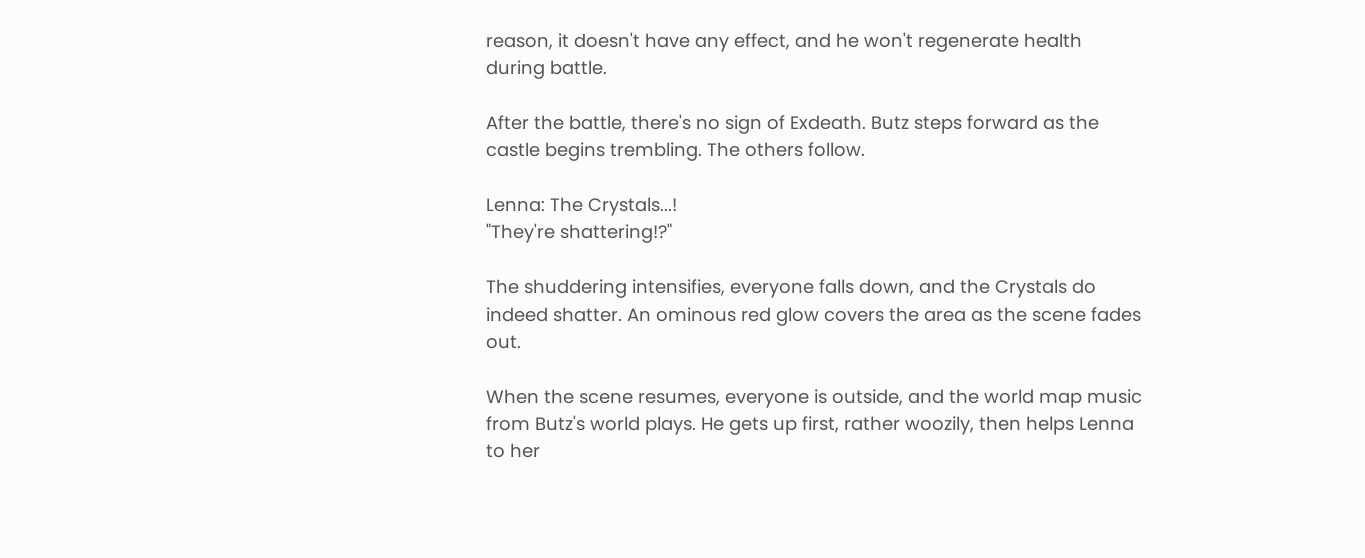reason, it doesn't have any effect, and he won't regenerate health during battle.

After the battle, there's no sign of Exdeath. Butz steps forward as the castle begins trembling. The others follow.

Lenna: The Crystals...!
"They're shattering!?"

The shuddering intensifies, everyone falls down, and the Crystals do indeed shatter. An ominous red glow covers the area as the scene fades out.

When the scene resumes, everyone is outside, and the world map music from Butz's world plays. He gets up first, rather woozily, then helps Lenna to her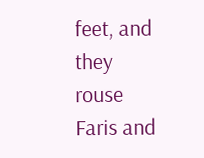feet, and they rouse Faris and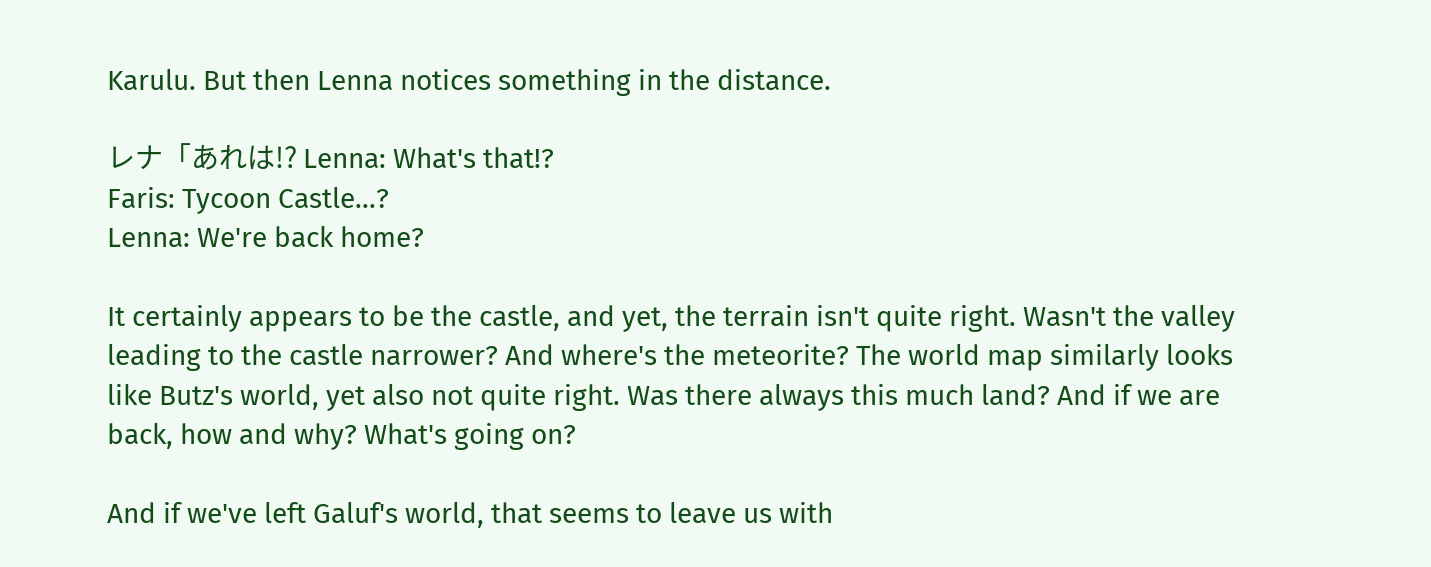Karulu. But then Lenna notices something in the distance.

レナ「あれは!? Lenna: What's that!?
Faris: Tycoon Castle...?
Lenna: We're back home?

It certainly appears to be the castle, and yet, the terrain isn't quite right. Wasn't the valley leading to the castle narrower? And where's the meteorite? The world map similarly looks like Butz's world, yet also not quite right. Was there always this much land? And if we are back, how and why? What's going on?

And if we've left Galuf's world, that seems to leave us with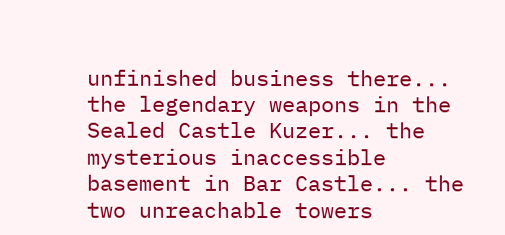unfinished business there... the legendary weapons in the Sealed Castle Kuzer... the mysterious inaccessible basement in Bar Castle... the two unreachable towers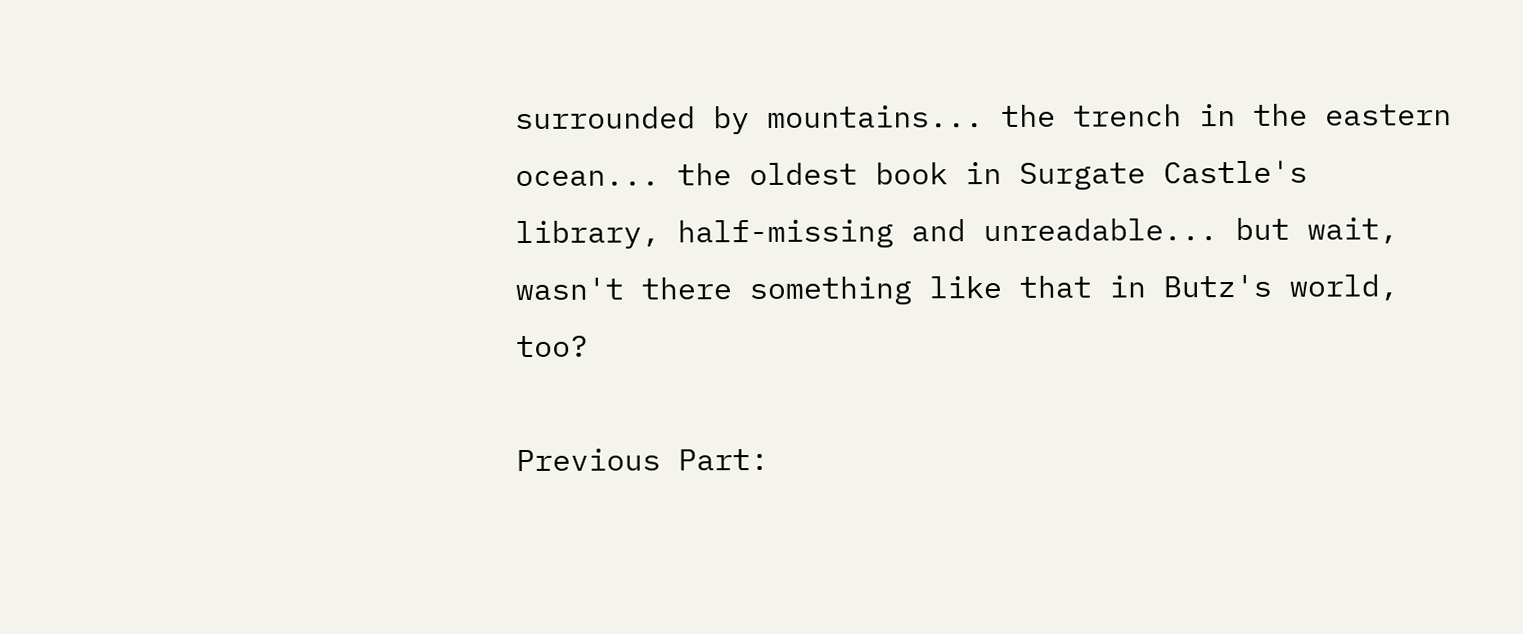surrounded by mountains... the trench in the eastern ocean... the oldest book in Surgate Castle's library, half-missing and unreadable... but wait, wasn't there something like that in Butz's world, too?

Previous Part: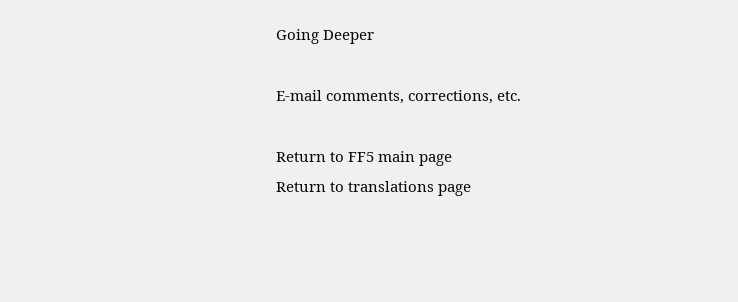Going Deeper

E-mail comments, corrections, etc.

Return to FF5 main page
Return to translations page